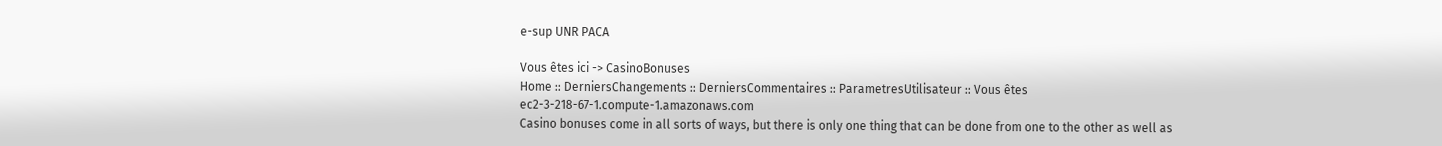e-sup UNR PACA

Vous êtes ici -> CasinoBonuses
Home :: DerniersChangements :: DerniersCommentaires :: ParametresUtilisateur :: Vous êtes ec2-3-218-67-1.compute-1.amazonaws.com
Casino bonuses come in all sorts of ways, but there is only one thing that can be done from one to the other as well as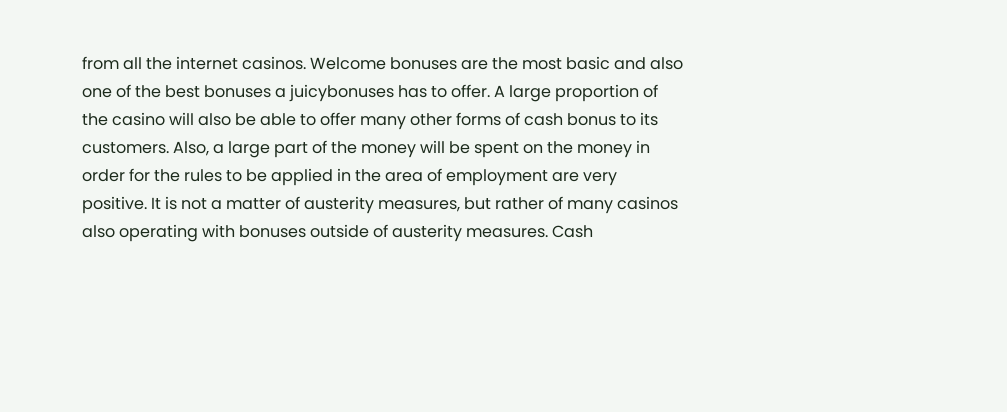from all the internet casinos. Welcome bonuses are the most basic and also one of the best bonuses a juicybonuses has to offer. A large proportion of the casino will also be able to offer many other forms of cash bonus to its customers. Also, a large part of the money will be spent on the money in order for the rules to be applied in the area of employment are very positive. It is not a matter of austerity measures, but rather of many casinos also operating with bonuses outside of austerity measures. Cash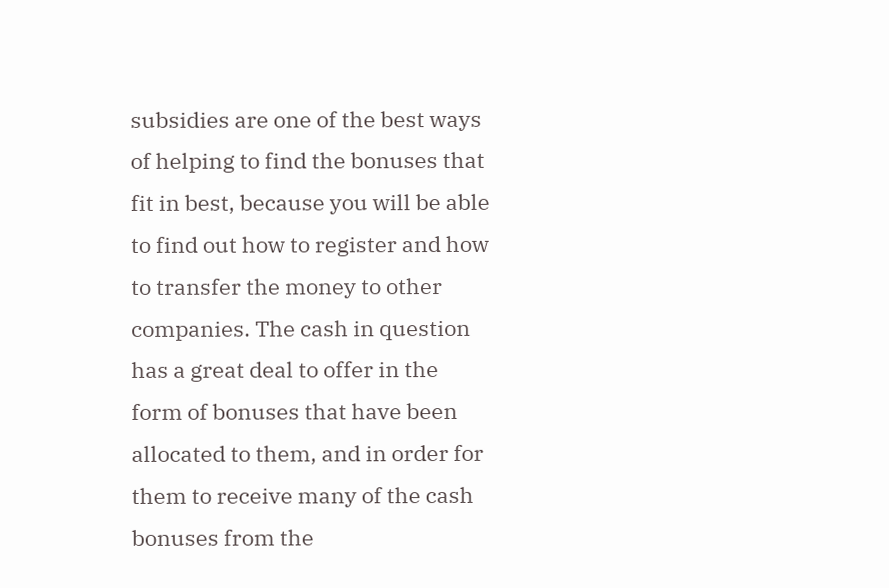subsidies are one of the best ways of helping to find the bonuses that fit in best, because you will be able to find out how to register and how to transfer the money to other companies. The cash in question has a great deal to offer in the form of bonuses that have been allocated to them, and in order for them to receive many of the cash bonuses from the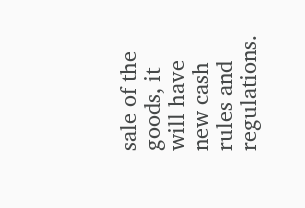sale of the goods, it will have new cash rules and regulations.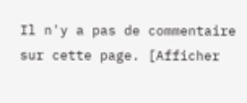Il n'y a pas de commentaire sur cette page. [Afficher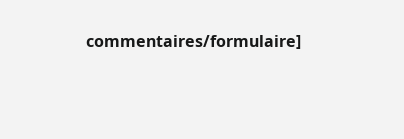commentaires/formulaire]